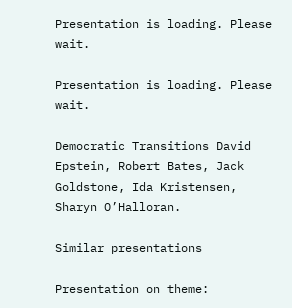Presentation is loading. Please wait.

Presentation is loading. Please wait.

Democratic Transitions David Epstein, Robert Bates, Jack Goldstone, Ida Kristensen, Sharyn O’Halloran.

Similar presentations

Presentation on theme: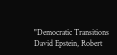"Democratic Transitions David Epstein, Robert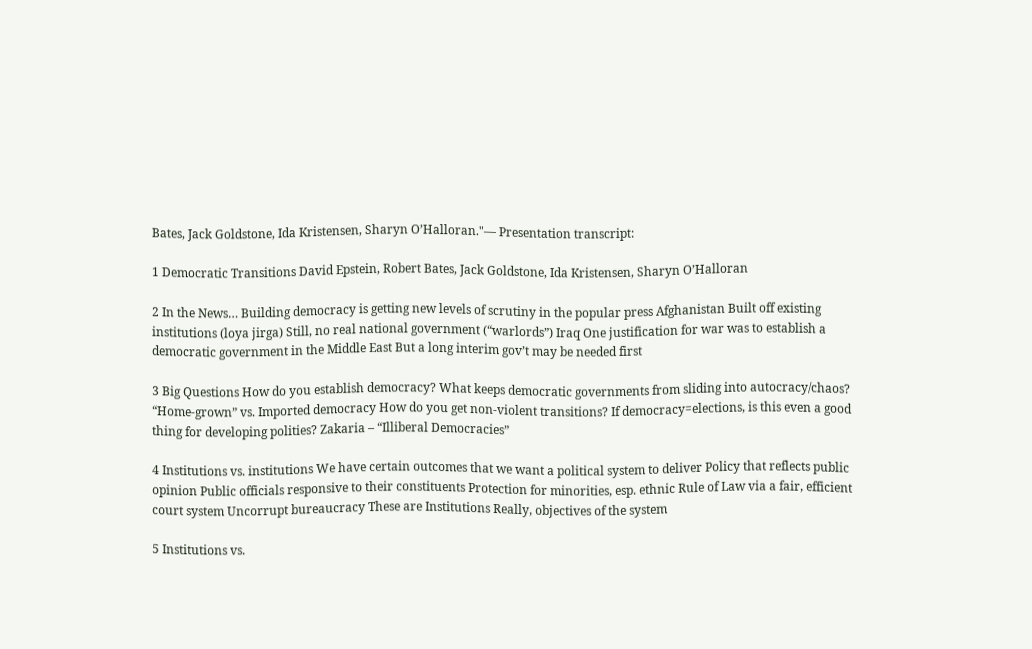Bates, Jack Goldstone, Ida Kristensen, Sharyn O’Halloran."— Presentation transcript:

1 Democratic Transitions David Epstein, Robert Bates, Jack Goldstone, Ida Kristensen, Sharyn O’Halloran

2 In the News… Building democracy is getting new levels of scrutiny in the popular press Afghanistan Built off existing institutions (loya jirga) Still, no real national government (“warlords”) Iraq One justification for war was to establish a democratic government in the Middle East But a long interim gov’t may be needed first

3 Big Questions How do you establish democracy? What keeps democratic governments from sliding into autocracy/chaos? “Home-grown” vs. Imported democracy How do you get non-violent transitions? If democracy=elections, is this even a good thing for developing polities? Zakaria – “Illiberal Democracies”

4 Institutions vs. institutions We have certain outcomes that we want a political system to deliver Policy that reflects public opinion Public officials responsive to their constituents Protection for minorities, esp. ethnic Rule of Law via a fair, efficient court system Uncorrupt bureaucracy These are Institutions Really, objectives of the system

5 Institutions vs.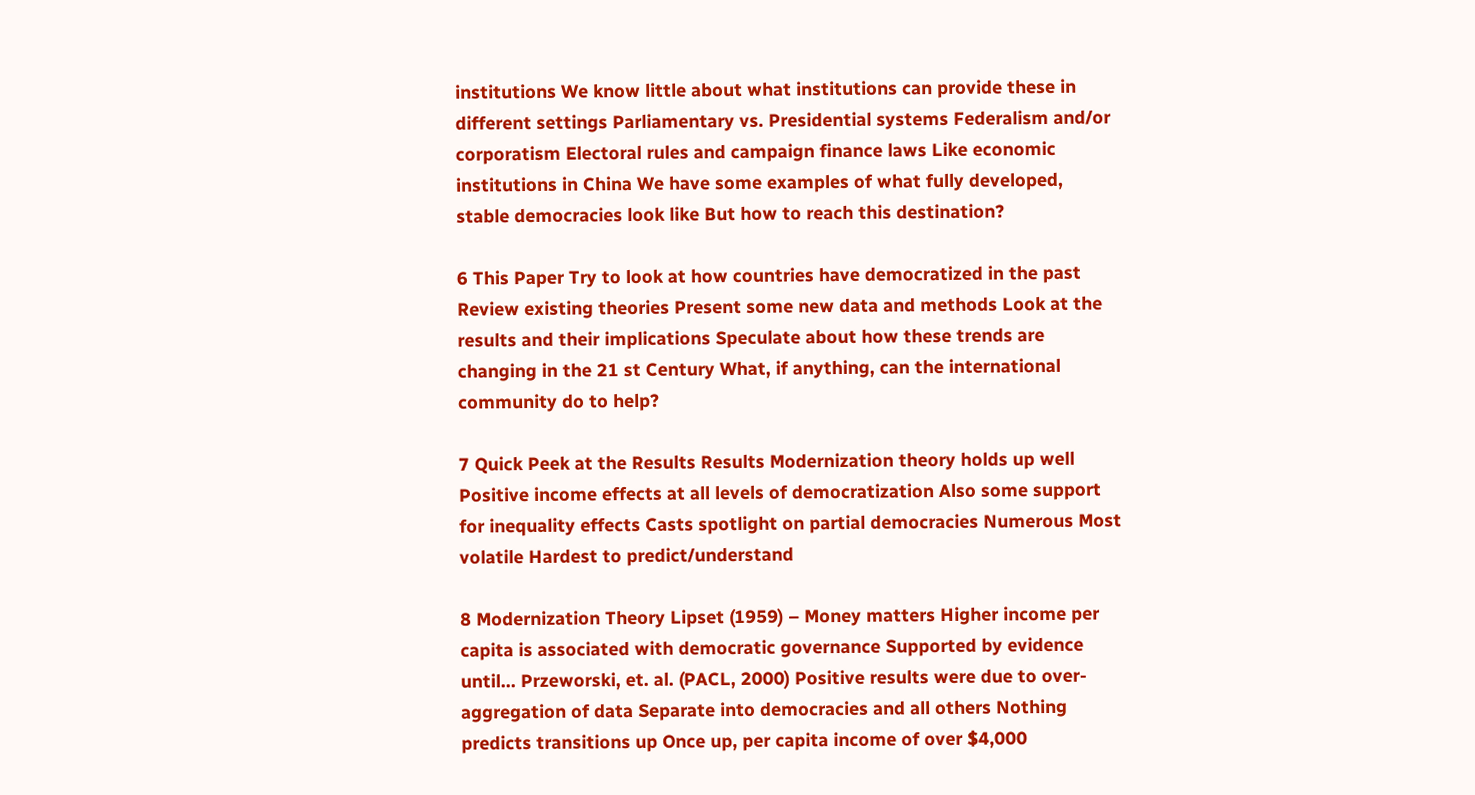institutions We know little about what institutions can provide these in different settings Parliamentary vs. Presidential systems Federalism and/or corporatism Electoral rules and campaign finance laws Like economic institutions in China We have some examples of what fully developed, stable democracies look like But how to reach this destination?

6 This Paper Try to look at how countries have democratized in the past Review existing theories Present some new data and methods Look at the results and their implications Speculate about how these trends are changing in the 21 st Century What, if anything, can the international community do to help?

7 Quick Peek at the Results Results Modernization theory holds up well Positive income effects at all levels of democratization Also some support for inequality effects Casts spotlight on partial democracies Numerous Most volatile Hardest to predict/understand

8 Modernization Theory Lipset (1959) – Money matters Higher income per capita is associated with democratic governance Supported by evidence until… Przeworski, et. al. (PACL, 2000) Positive results were due to over- aggregation of data Separate into democracies and all others Nothing predicts transitions up Once up, per capita income of over $4,000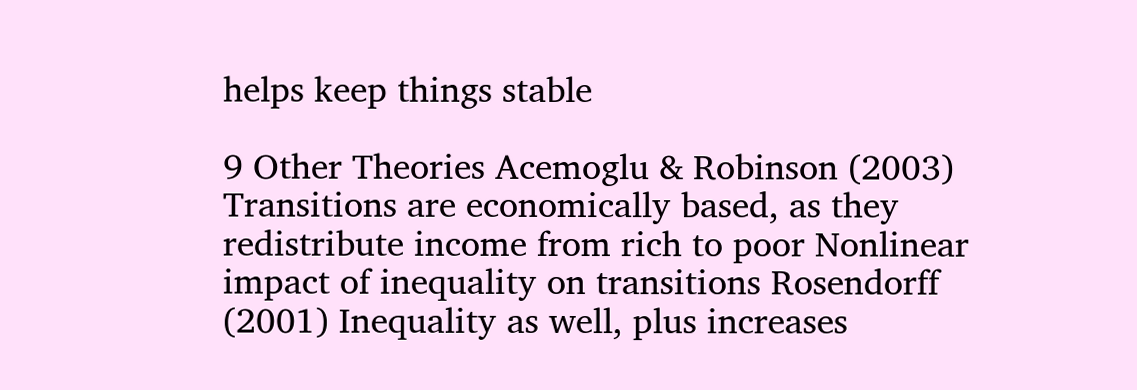helps keep things stable

9 Other Theories Acemoglu & Robinson (2003) Transitions are economically based, as they redistribute income from rich to poor Nonlinear impact of inequality on transitions Rosendorff (2001) Inequality as well, plus increases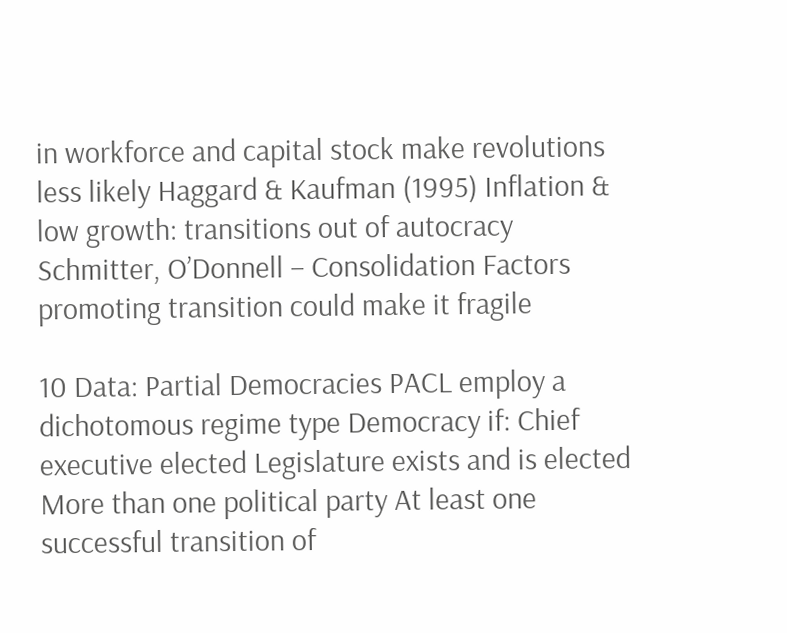in workforce and capital stock make revolutions less likely Haggard & Kaufman (1995) Inflation & low growth: transitions out of autocracy Schmitter, O’Donnell – Consolidation Factors promoting transition could make it fragile

10 Data: Partial Democracies PACL employ a dichotomous regime type Democracy if: Chief executive elected Legislature exists and is elected More than one political party At least one successful transition of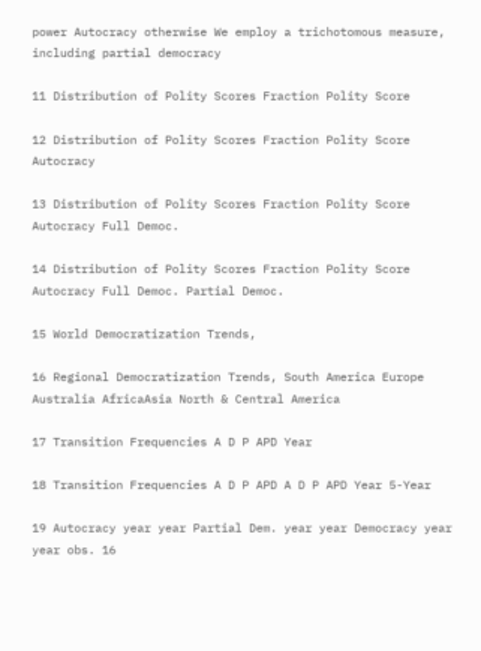power Autocracy otherwise We employ a trichotomous measure, including partial democracy

11 Distribution of Polity Scores Fraction Polity Score

12 Distribution of Polity Scores Fraction Polity Score Autocracy

13 Distribution of Polity Scores Fraction Polity Score Autocracy Full Democ.

14 Distribution of Polity Scores Fraction Polity Score Autocracy Full Democ. Partial Democ.

15 World Democratization Trends,

16 Regional Democratization Trends, South America Europe Australia AfricaAsia North & Central America

17 Transition Frequencies A D P APD Year

18 Transition Frequencies A D P APD A D P APD Year 5-Year

19 Autocracy year year Partial Dem. year year Democracy year year obs. 16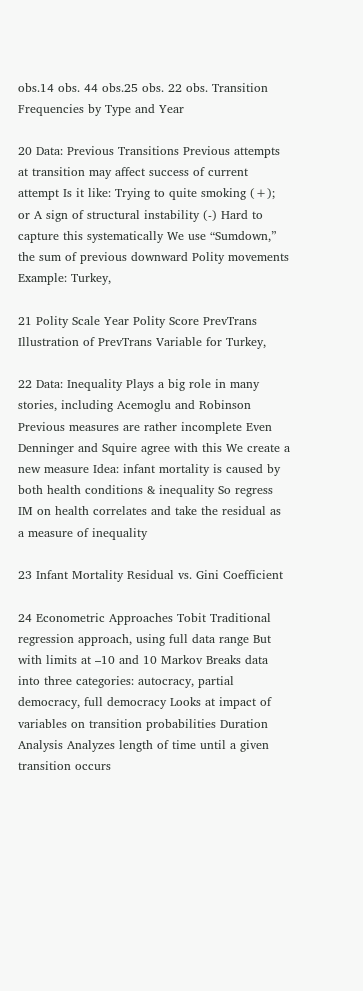obs.14 obs. 44 obs.25 obs. 22 obs. Transition Frequencies by Type and Year

20 Data: Previous Transitions Previous attempts at transition may affect success of current attempt Is it like: Trying to quite smoking (+); or A sign of structural instability (-) Hard to capture this systematically We use “Sumdown,” the sum of previous downward Polity movements Example: Turkey,

21 Polity Scale Year Polity Score PrevTrans Illustration of PrevTrans Variable for Turkey,

22 Data: Inequality Plays a big role in many stories, including Acemoglu and Robinson Previous measures are rather incomplete Even Denninger and Squire agree with this We create a new measure Idea: infant mortality is caused by both health conditions & inequality So regress IM on health correlates and take the residual as a measure of inequality

23 Infant Mortality Residual vs. Gini Coefficient

24 Econometric Approaches Tobit Traditional regression approach, using full data range But with limits at –10 and 10 Markov Breaks data into three categories: autocracy, partial democracy, full democracy Looks at impact of variables on transition probabilities Duration Analysis Analyzes length of time until a given transition occurs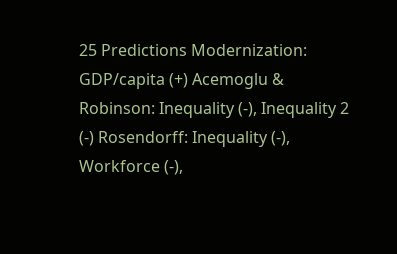25 Predictions Modernization: GDP/capita (+) Acemoglu & Robinson: Inequality (-), Inequality 2 (-) Rosendorff: Inequality (-), Workforce (-),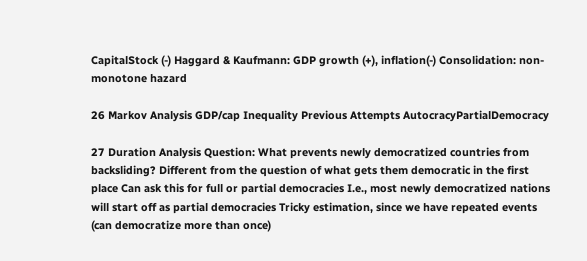CapitalStock (-) Haggard & Kaufmann: GDP growth (+), inflation(-) Consolidation: non-monotone hazard

26 Markov Analysis GDP/cap Inequality Previous Attempts AutocracyPartialDemocracy

27 Duration Analysis Question: What prevents newly democratized countries from backsliding? Different from the question of what gets them democratic in the first place Can ask this for full or partial democracies I.e., most newly democratized nations will start off as partial democracies Tricky estimation, since we have repeated events (can democratize more than once)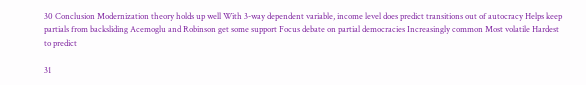30 Conclusion Modernization theory holds up well With 3-way dependent variable, income level does predict transitions out of autocracy Helps keep partials from backsliding Acemoglu and Robinson get some support Focus debate on partial democracies Increasingly common Most volatile Hardest to predict

31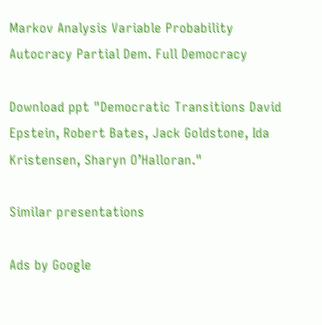Markov Analysis Variable Probability Autocracy Partial Dem. Full Democracy

Download ppt "Democratic Transitions David Epstein, Robert Bates, Jack Goldstone, Ida Kristensen, Sharyn O’Halloran."

Similar presentations

Ads by Google